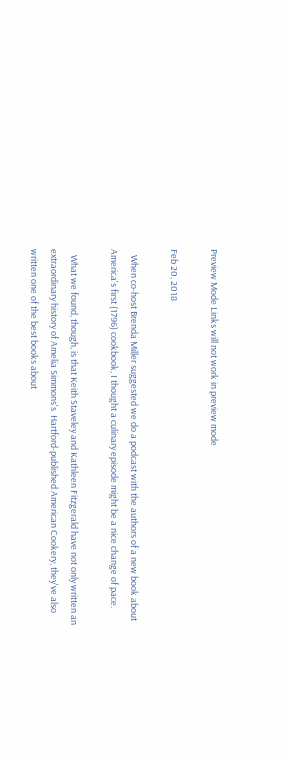Preview Mode Links will not work in preview mode

Feb 20, 2018

   When co-host Brenda Miller suggested we do a podcast with the authors of a new book about America's first (1796) cookbook, I thought a culinary episode might be a nice change of pace.

   What we found, though, is that Keith Staveley and Kathleen Fitzgerald have not only written an extraordinary history of Amelia Simmons's  Hartford-published American Cookery, they've also written one of the best books about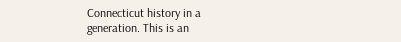Connecticut history in a generation. This is an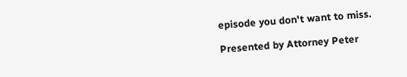episode you don't want to miss.

Presented by Attorney Peter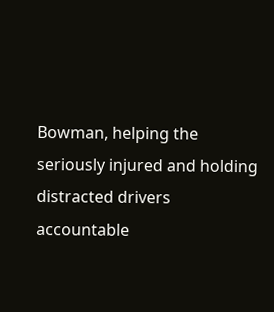Bowman, helping the seriously injured and holding distracted drivers accountable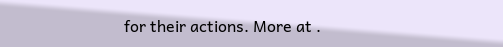for their actions. More at .